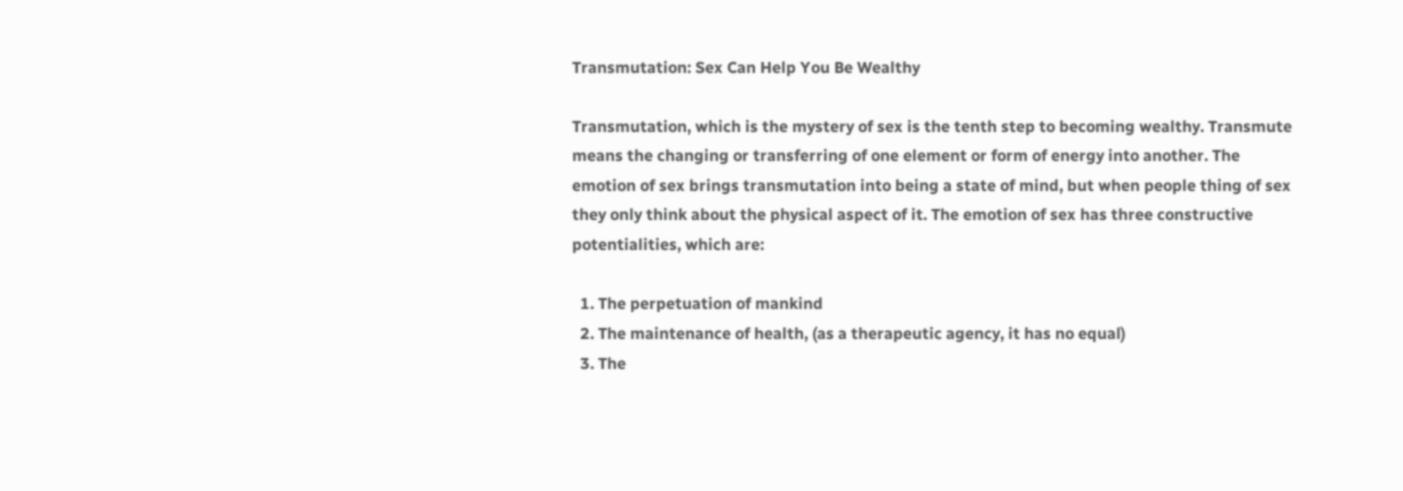Transmutation: Sex Can Help You Be Wealthy

Transmutation, which is the mystery of sex is the tenth step to becoming wealthy. Transmute means the changing or transferring of one element or form of energy into another. The emotion of sex brings transmutation into being a state of mind, but when people thing of sex they only think about the physical aspect of it. The emotion of sex has three constructive potentialities, which are:

  1. The perpetuation of mankind
  2. The maintenance of health, (as a therapeutic agency, it has no equal)
  3. The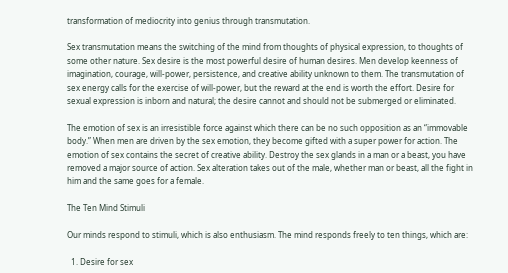transformation of mediocrity into genius through transmutation.

Sex transmutation means the switching of the mind from thoughts of physical expression, to thoughts of some other nature. Sex desire is the most powerful desire of human desires. Men develop keenness of imagination, courage, will-power, persistence, and creative ability unknown to them. The transmutation of sex energy calls for the exercise of will-power, but the reward at the end is worth the effort. Desire for sexual expression is inborn and natural; the desire cannot and should not be submerged or eliminated.

The emotion of sex is an irresistible force against which there can be no such opposition as an “immovable body.” When men are driven by the sex emotion, they become gifted with a super power for action. The emotion of sex contains the secret of creative ability. Destroy the sex glands in a man or a beast, you have removed a major source of action. Sex alteration takes out of the male, whether man or beast, all the fight in him and the same goes for a female.

The Ten Mind Stimuli

Our minds respond to stimuli, which is also enthusiasm. The mind responds freely to ten things, which are:

  1. Desire for sex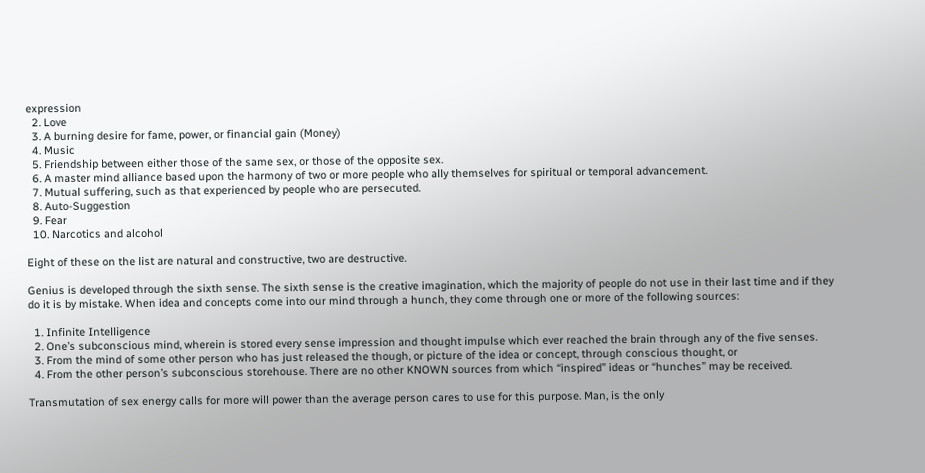expression
  2. Love
  3. A burning desire for fame, power, or financial gain (Money)
  4. Music
  5. Friendship between either those of the same sex, or those of the opposite sex.
  6. A master mind alliance based upon the harmony of two or more people who ally themselves for spiritual or temporal advancement.
  7. Mutual suffering, such as that experienced by people who are persecuted.
  8. Auto-Suggestion
  9. Fear
  10. Narcotics and alcohol

Eight of these on the list are natural and constructive, two are destructive.

Genius is developed through the sixth sense. The sixth sense is the creative imagination, which the majority of people do not use in their last time and if they do it is by mistake. When idea and concepts come into our mind through a hunch, they come through one or more of the following sources:

  1. Infinite Intelligence
  2. One’s subconscious mind, wherein is stored every sense impression and thought impulse which ever reached the brain through any of the five senses.
  3. From the mind of some other person who has just released the though, or picture of the idea or concept, through conscious thought, or
  4. From the other person’s subconscious storehouse. There are no other KNOWN sources from which “inspired” ideas or “hunches” may be received.

Transmutation of sex energy calls for more will power than the average person cares to use for this purpose. Man, is the only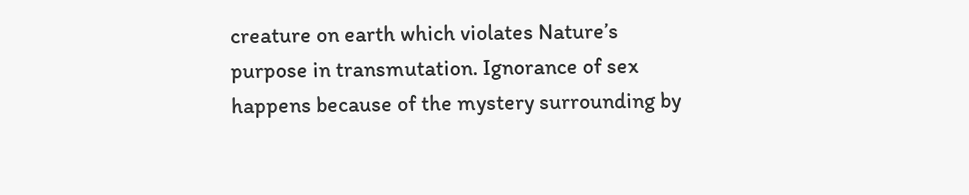creature on earth which violates Nature’s purpose in transmutation. Ignorance of sex happens because of the mystery surrounding by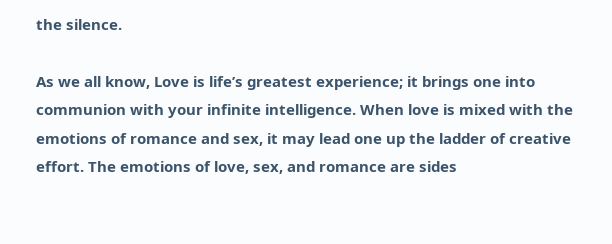the silence.

As we all know, Love is life’s greatest experience; it brings one into communion with your infinite intelligence. When love is mixed with the emotions of romance and sex, it may lead one up the ladder of creative effort. The emotions of love, sex, and romance are sides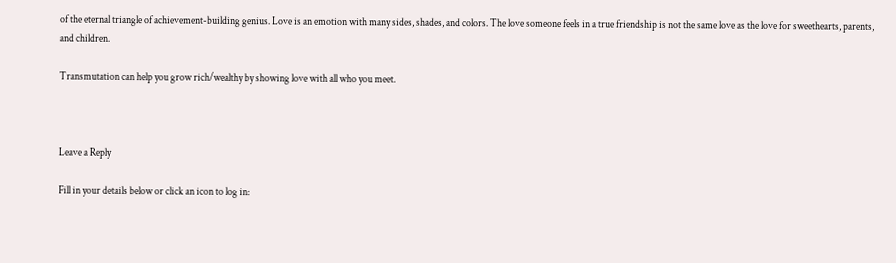of the eternal triangle of achievement-building genius. Love is an emotion with many sides, shades, and colors. The love someone feels in a true friendship is not the same love as the love for sweethearts, parents, and children.

Transmutation can help you grow rich/wealthy by showing love with all who you meet.



Leave a Reply

Fill in your details below or click an icon to log in: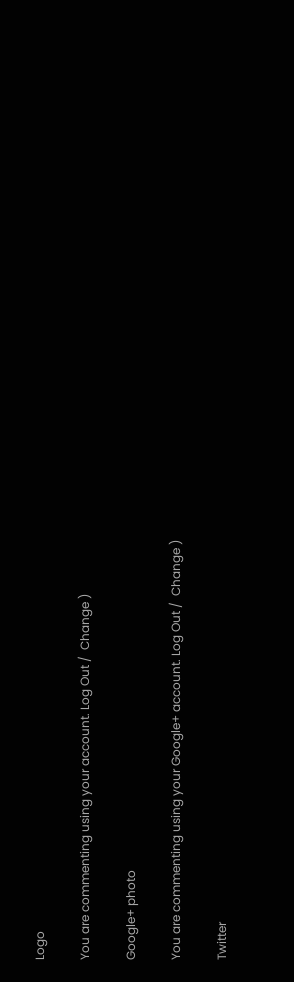Logo

You are commenting using your account. Log Out /  Change )

Google+ photo

You are commenting using your Google+ account. Log Out /  Change )

Twitter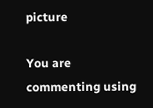picture

You are commenting using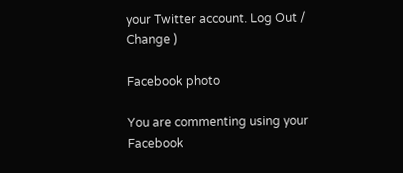your Twitter account. Log Out /  Change )

Facebook photo

You are commenting using your Facebook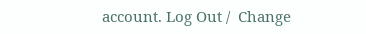account. Log Out /  Change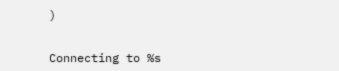)


Connecting to %s